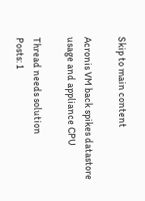Skip to main content

Acronis VM back spikes datastore usage and appliance CPU

Thread needs solution
Posts: 1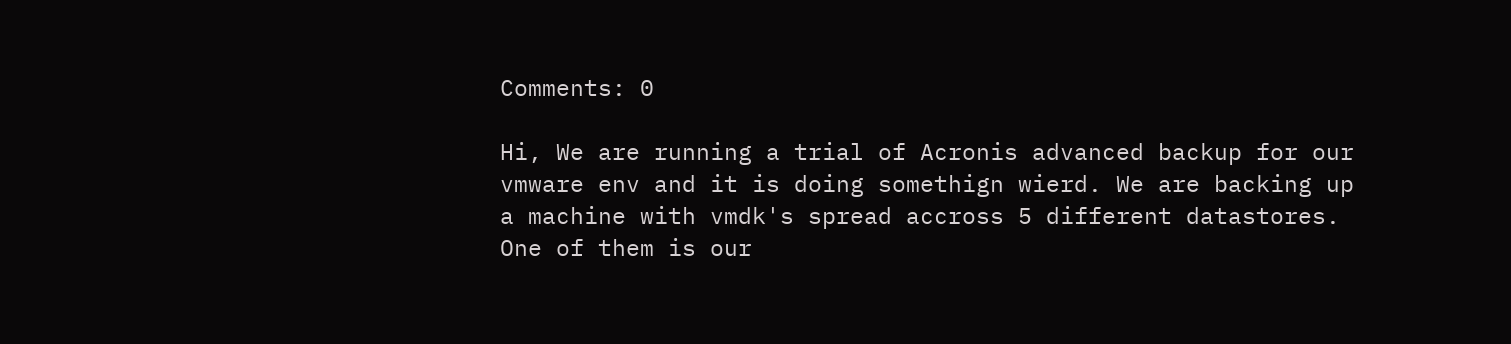Comments: 0

Hi, We are running a trial of Acronis advanced backup for our vmware env and it is doing somethign wierd. We are backing up a machine with vmdk's spread accross 5 different datastores. One of them is our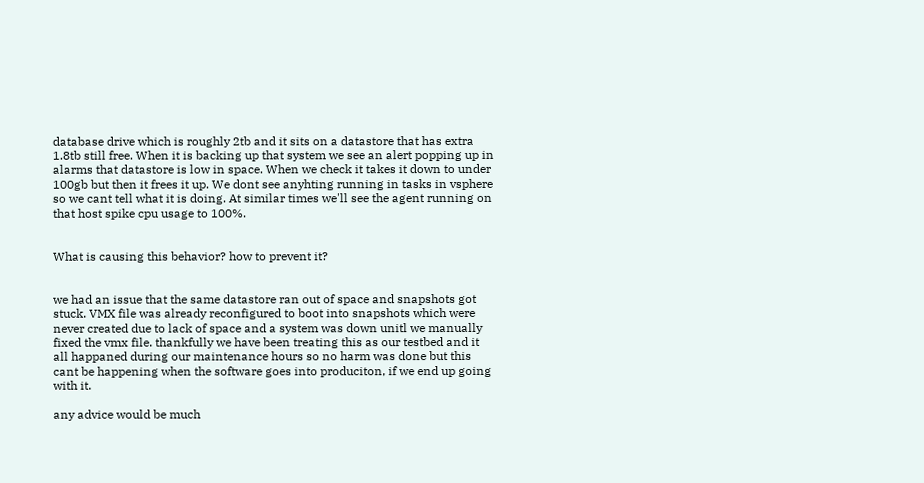database drive which is roughly 2tb and it sits on a datastore that has extra 1.8tb still free. When it is backing up that system we see an alert popping up in alarms that datastore is low in space. When we check it takes it down to under 100gb but then it frees it up. We dont see anyhting running in tasks in vsphere so we cant tell what it is doing. At similar times we'll see the agent running on that host spike cpu usage to 100%.


What is causing this behavior? how to prevent it?


we had an issue that the same datastore ran out of space and snapshots got stuck. VMX file was already reconfigured to boot into snapshots which were never created due to lack of space and a system was down unitl we manually fixed the vmx file. thankfully we have been treating this as our testbed and it all happaned during our maintenance hours so no harm was done but this cant be happening when the software goes into produciton, if we end up going with it.

any advice would be much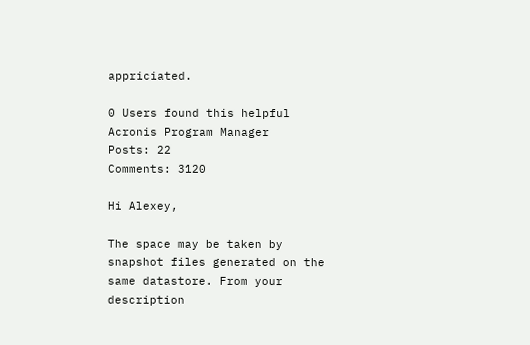appriciated.

0 Users found this helpful
Acronis Program Manager
Posts: 22
Comments: 3120

Hi Alexey,

The space may be taken by snapshot files generated on the same datastore. From your description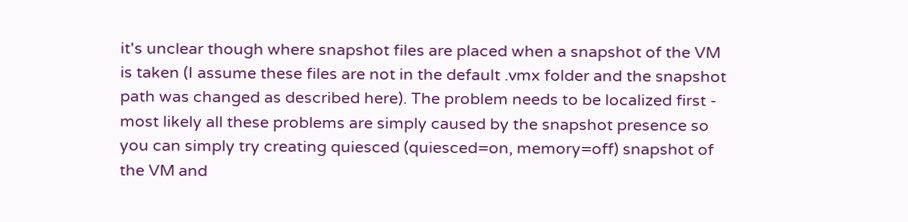it's unclear though where snapshot files are placed when a snapshot of the VM is taken (I assume these files are not in the default .vmx folder and the snapshot path was changed as described here). The problem needs to be localized first - most likely all these problems are simply caused by the snapshot presence so you can simply try creating quiesced (quiesced=on, memory=off) snapshot of the VM and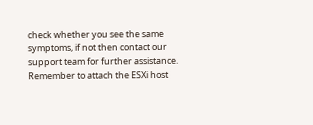check whether you see the same symptoms, if not then contact our support team for further assistance. Remember to attach the ESXi host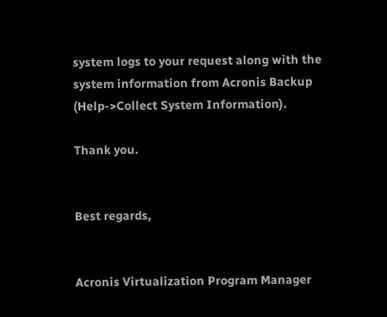system logs to your request along with the system information from Acronis Backup (Help->Collect System Information).

Thank you.


Best regards,


Acronis Virtualization Program Manager